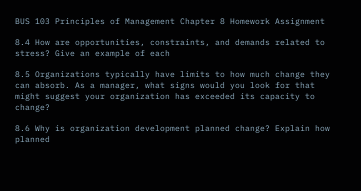BUS 103 Principles of Management Chapter 8 Homework Assignment

8.4 How are opportunities, constraints, and demands related to stress? Give an example of each

8.5 Organizations typically have limits to how much change they can absorb. As a manager, what signs would you look for that might suggest your organization has exceeded its capacity to change?

8.6 Why is organization development planned change? Explain how planned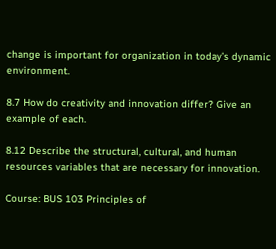change is important for organization in today’s dynamic environment.

8.7 How do creativity and innovation differ? Give an example of each.

8.12 Describe the structural, cultural, and human resources variables that are necessary for innovation.

Course: BUS 103 Principles of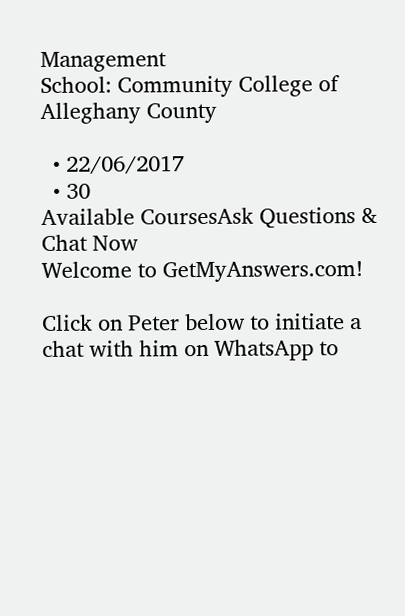Management
School: Community College of Alleghany County

  • 22/06/2017
  • 30
Available CoursesAsk Questions & Chat Now
Welcome to GetMyAnswers.com!

Click on Peter below to initiate a chat with him on WhatsApp to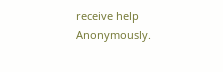receive help Anonymously.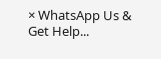× WhatsApp Us & Get Help...